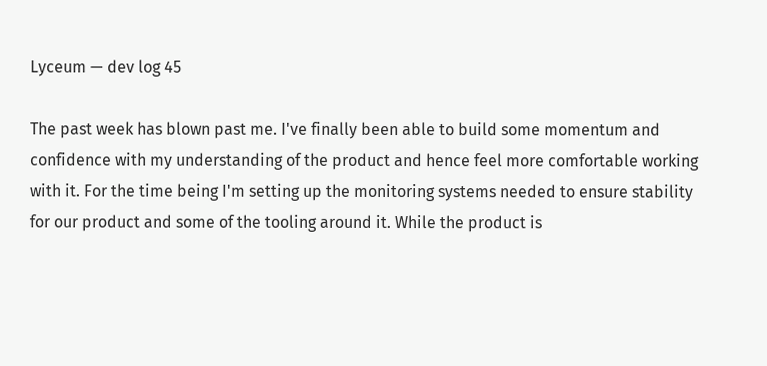Lyceum — dev log 45

The past week has blown past me. I've finally been able to build some momentum and confidence with my understanding of the product and hence feel more comfortable working with it. For the time being I'm setting up the monitoring systems needed to ensure stability for our product and some of the tooling around it. While the product is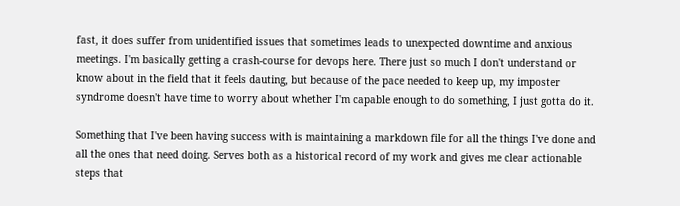fast, it does suffer from unidentified issues that sometimes leads to unexpected downtime and anxious meetings. I'm basically getting a crash-course for devops here. There just so much I don't understand or know about in the field that it feels dauting, but because of the pace needed to keep up, my imposter syndrome doesn't have time to worry about whether I'm capable enough to do something, I just gotta do it.

Something that I've been having success with is maintaining a markdown file for all the things I've done and all the ones that need doing. Serves both as a historical record of my work and gives me clear actionable steps that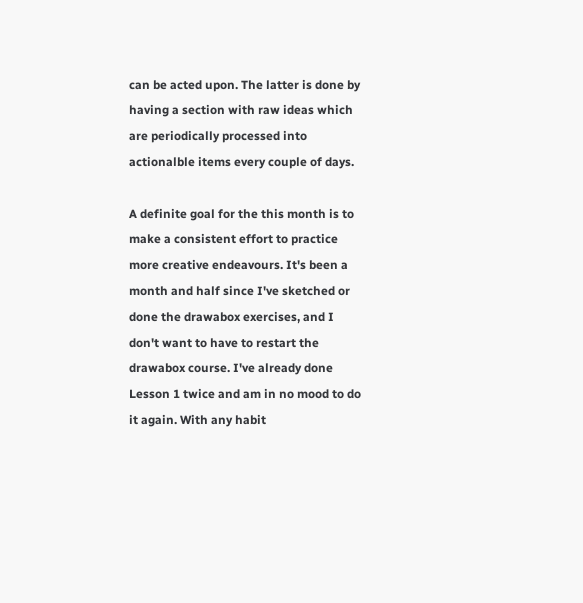can be acted upon. The latter is done by having a section with raw ideas which are periodically processed into actionalble items every couple of days.

A definite goal for the this month is to make a consistent effort to practice more creative endeavours. It's been a month and half since I've sketched or done the drawabox exercises, and I don't want to have to restart the drawabox course. I've already done Lesson 1 twice and am in no mood to do it again. With any habit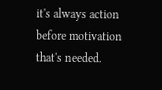it's always action before motivation that's needed.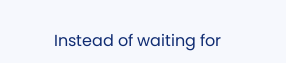Instead of waiting for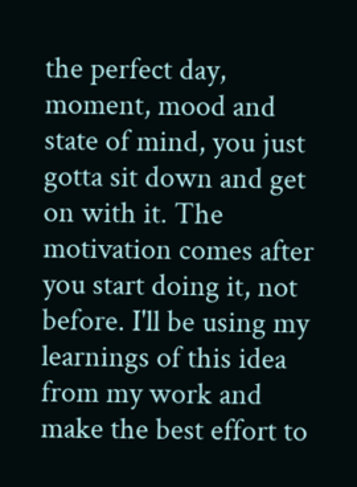the perfect day, moment, mood and state of mind, you just gotta sit down and get on with it. The motivation comes after you start doing it, not before. I'll be using my learnings of this idea from my work and make the best effort to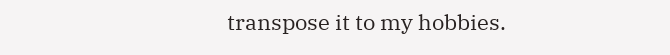transpose it to my hobbies.